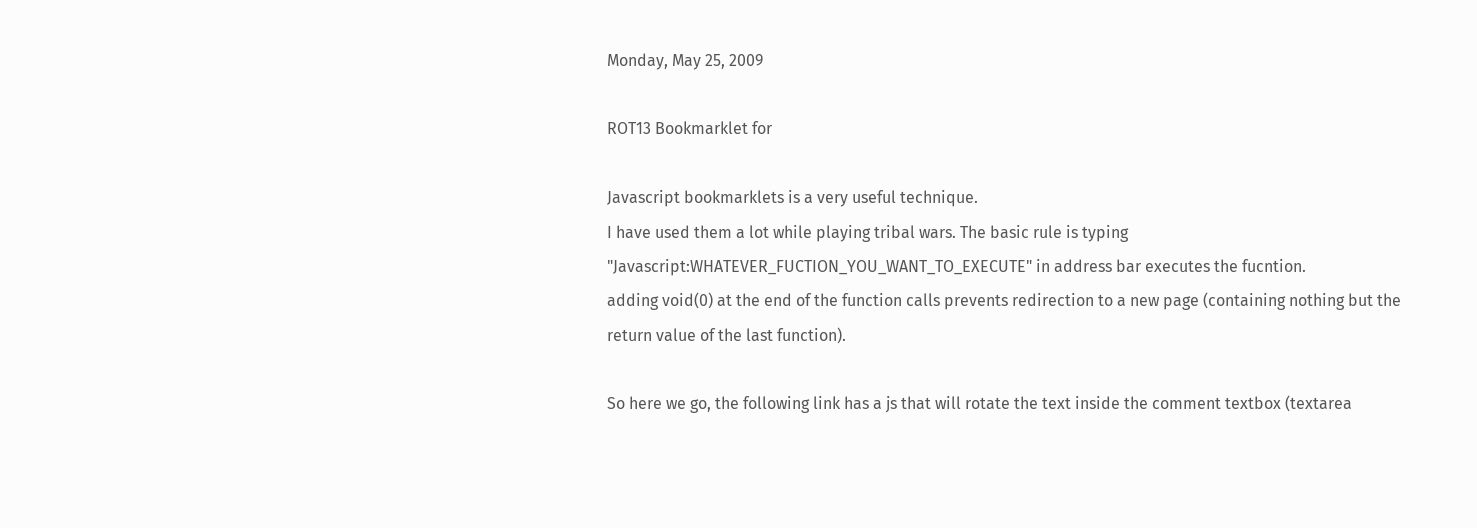Monday, May 25, 2009

ROT13 Bookmarklet for

Javascript bookmarklets is a very useful technique.
I have used them a lot while playing tribal wars. The basic rule is typing "Javascript:WHATEVER_FUCTION_YOU_WANT_TO_EXECUTE" in address bar executes the fucntion.
adding void(0) at the end of the function calls prevents redirection to a new page (containing nothing but the return value of the last function).

So here we go, the following link has a js that will rotate the text inside the comment textbox (textarea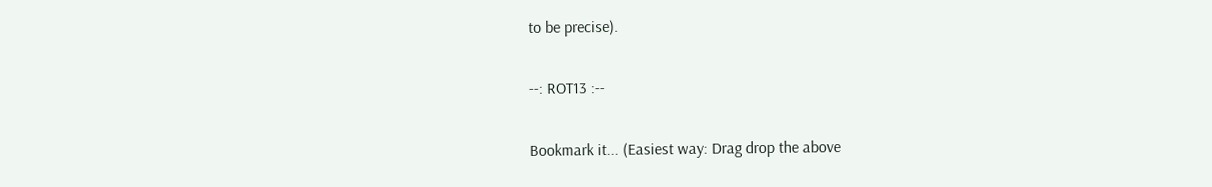to be precise).

--: ROT13 :--

Bookmark it... (Easiest way: Drag drop the above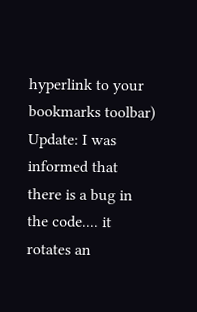hyperlink to your bookmarks toolbar)
Update: I was informed that there is a bug in the code.... it rotates an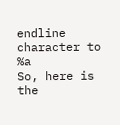endline character to %a
So, here is the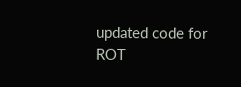updated code for ROT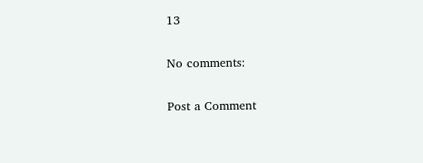13

No comments:

Post a Comment